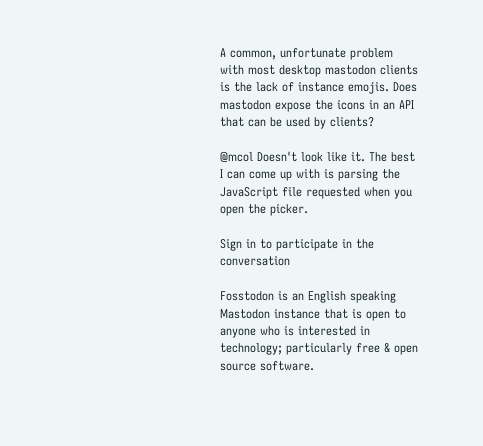A common, unfortunate problem with most desktop mastodon clients is the lack of instance emojis. Does mastodon expose the icons in an API that can be used by clients?

@mcol Doesn't look like it. The best I can come up with is parsing the JavaScript file requested when you open the picker.

Sign in to participate in the conversation

Fosstodon is an English speaking Mastodon instance that is open to anyone who is interested in technology; particularly free & open source software.